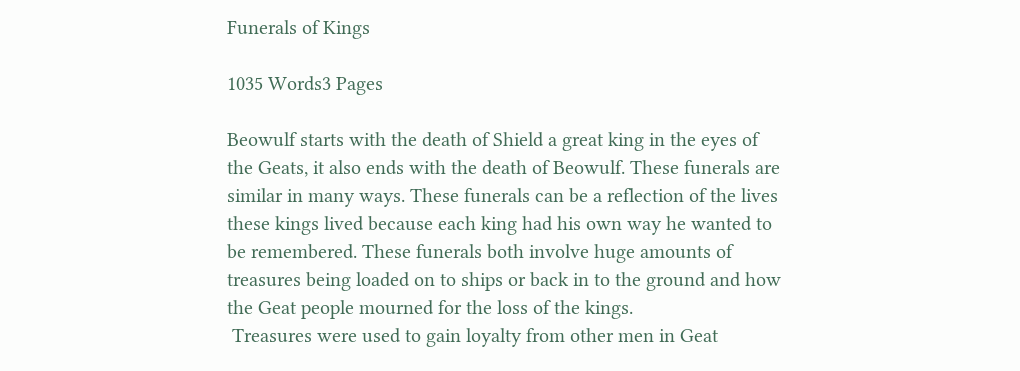Funerals of Kings

1035 Words3 Pages

Beowulf starts with the death of Shield a great king in the eyes of the Geats, it also ends with the death of Beowulf. These funerals are similar in many ways. These funerals can be a reflection of the lives these kings lived because each king had his own way he wanted to be remembered. These funerals both involve huge amounts of treasures being loaded on to ships or back in to the ground and how the Geat people mourned for the loss of the kings.
 Treasures were used to gain loyalty from other men in Geat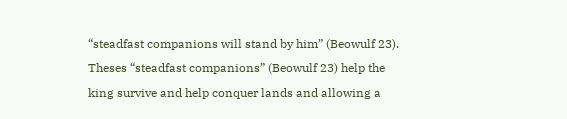“steadfast companions will stand by him” (Beowulf 23). Theses “steadfast companions” (Beowulf 23) help the king survive and help conquer lands and allowing a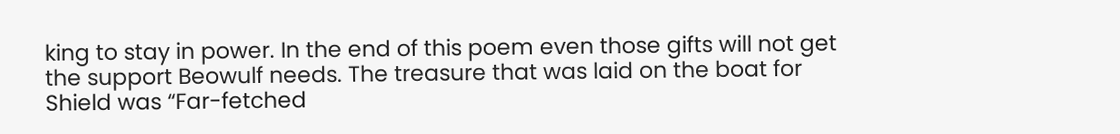king to stay in power. In the end of this poem even those gifts will not get the support Beowulf needs. The treasure that was laid on the boat for Shield was “Far-fetched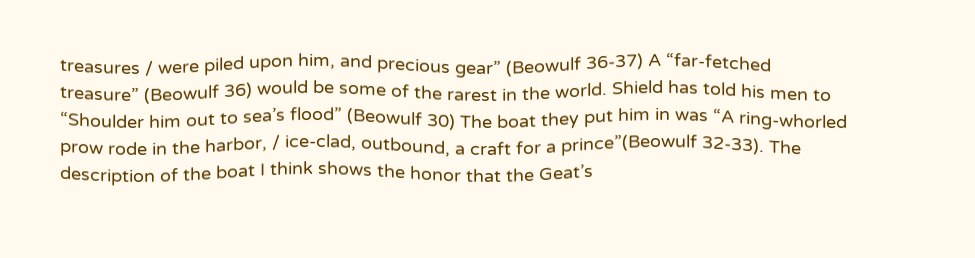treasures / were piled upon him, and precious gear” (Beowulf 36-37) A “far-fetched treasure” (Beowulf 36) would be some of the rarest in the world. Shield has told his men to “Shoulder him out to sea’s flood” (Beowulf 30) The boat they put him in was “A ring-whorled prow rode in the harbor, / ice-clad, outbound, a craft for a prince”(Beowulf 32-33). The description of the boat I think shows the honor that the Geat’s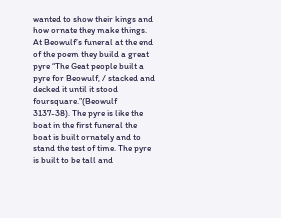wanted to show their kings and how ornate they make things. At Beowulf’s funeral at the end of the poem they build a great pyre “The Geat people built a pyre for Beowulf, / stacked and decked it until it stood foursquare.”(Beowulf 3137-38). The pyre is like the boat in the first funeral the boat is built ornately and to stand the test of time. The pyre is built to be tall and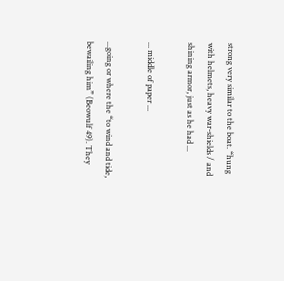strong very similar to the boat. “hung with helmets, heavy war-shields / and shining armor, just as he had ...

... middle of paper ...

...going or where the “to wind and tide, bewailing him” (Beowulf 49). They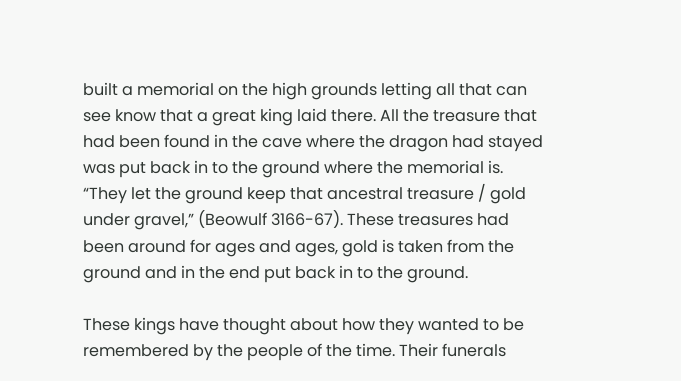built a memorial on the high grounds letting all that can see know that a great king laid there. All the treasure that had been found in the cave where the dragon had stayed was put back in to the ground where the memorial is. “They let the ground keep that ancestral treasure / gold under gravel,” (Beowulf 3166-67). These treasures had been around for ages and ages, gold is taken from the ground and in the end put back in to the ground.

These kings have thought about how they wanted to be remembered by the people of the time. Their funerals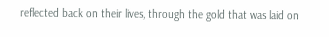reflected back on their lives, through the gold that was laid on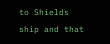to Shields ship and that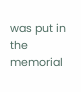was put in the memorial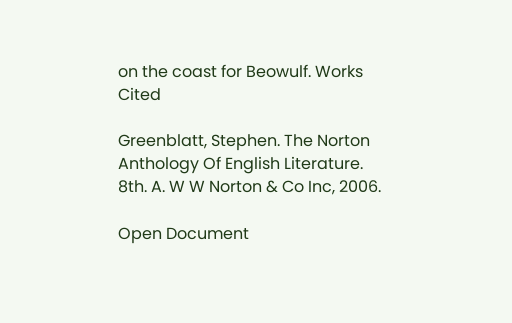on the coast for Beowulf. Works Cited

Greenblatt, Stephen. The Norton Anthology Of English Literature. 8th. A. W W Norton & Co Inc, 2006.

Open Document